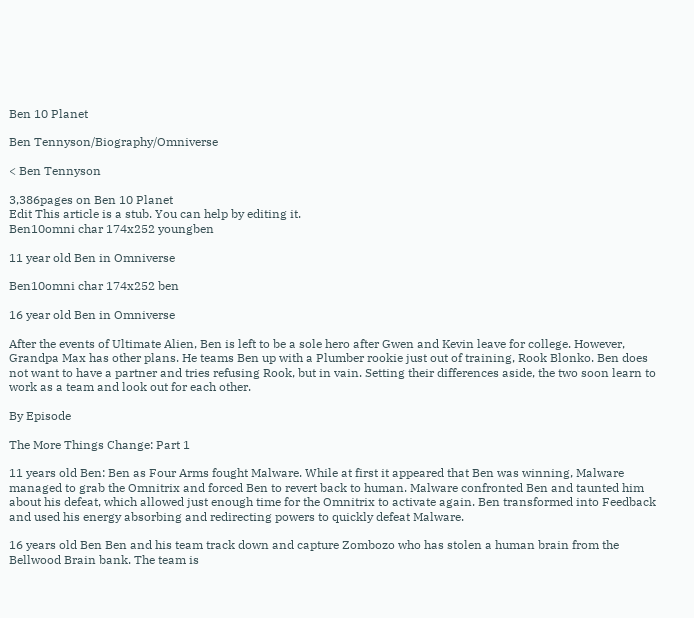Ben 10 Planet

Ben Tennyson/Biography/Omniverse

< Ben Tennyson

3,386pages on Ben 10 Planet
Edit This article is a stub. You can help by editing it.
Ben10omni char 174x252 youngben

11 year old Ben in Omniverse

Ben10omni char 174x252 ben

16 year old Ben in Omniverse

After the events of Ultimate Alien, Ben is left to be a sole hero after Gwen and Kevin leave for college. However, Grandpa Max has other plans. He teams Ben up with a Plumber rookie just out of training, Rook Blonko. Ben does not want to have a partner and tries refusing Rook, but in vain. Setting their differences aside, the two soon learn to work as a team and look out for each other.

By Episode

The More Things Change: Part 1

11 years old Ben: Ben as Four Arms fought Malware. While at first it appeared that Ben was winning, Malware managed to grab the Omnitrix and forced Ben to revert back to human. Malware confronted Ben and taunted him about his defeat, which allowed just enough time for the Omnitrix to activate again. Ben transformed into Feedback and used his energy absorbing and redirecting powers to quickly defeat Malware.

16 years old Ben Ben and his team track down and capture Zombozo who has stolen a human brain from the Bellwood Brain bank. The team is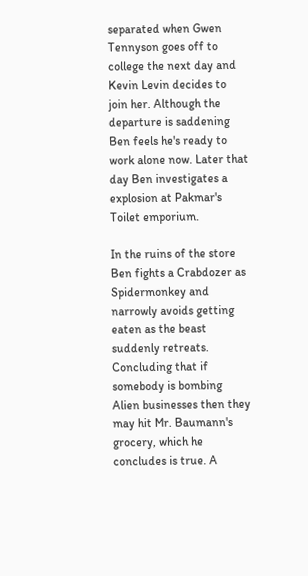separated when Gwen Tennyson goes off to college the next day and Kevin Levin decides to join her. Although the departure is saddening Ben feels he's ready to work alone now. Later that day Ben investigates a explosion at Pakmar's Toilet emporium.

In the ruins of the store Ben fights a Crabdozer as Spidermonkey and narrowly avoids getting eaten as the beast suddenly retreats. Concluding that if somebody is bombing Alien businesses then they may hit Mr. Baumann's grocery, which he concludes is true. A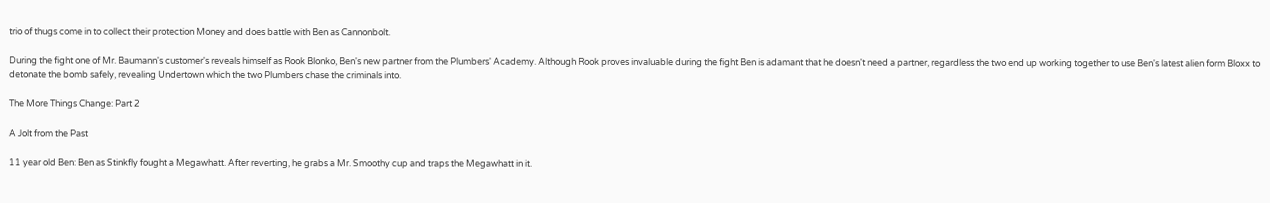trio of thugs come in to collect their protection Money and does battle with Ben as Cannonbolt.

During the fight one of Mr. Baumann's customer's reveals himself as Rook Blonko, Ben's new partner from the Plumbers' Academy. Although Rook proves invaluable during the fight Ben is adamant that he doesn't need a partner, regardless the two end up working together to use Ben's latest alien form Bloxx to detonate the bomb safely, revealing Undertown which the two Plumbers chase the criminals into.

The More Things Change: Part 2

A Jolt from the Past

11 year old Ben: Ben as Stinkfly fought a Megawhatt. After reverting, he grabs a Mr. Smoothy cup and traps the Megawhatt in it.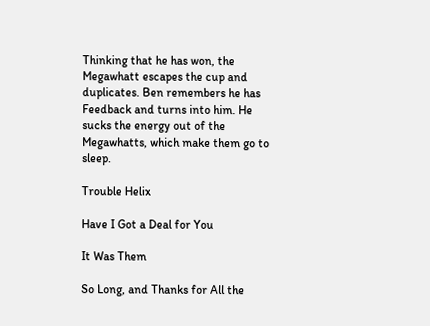Thinking that he has won, the Megawhatt escapes the cup and duplicates. Ben remembers he has Feedback and turns into him. He sucks the energy out of the Megawhatts, which make them go to sleep.

Trouble Helix

Have I Got a Deal for You

It Was Them

So Long, and Thanks for All the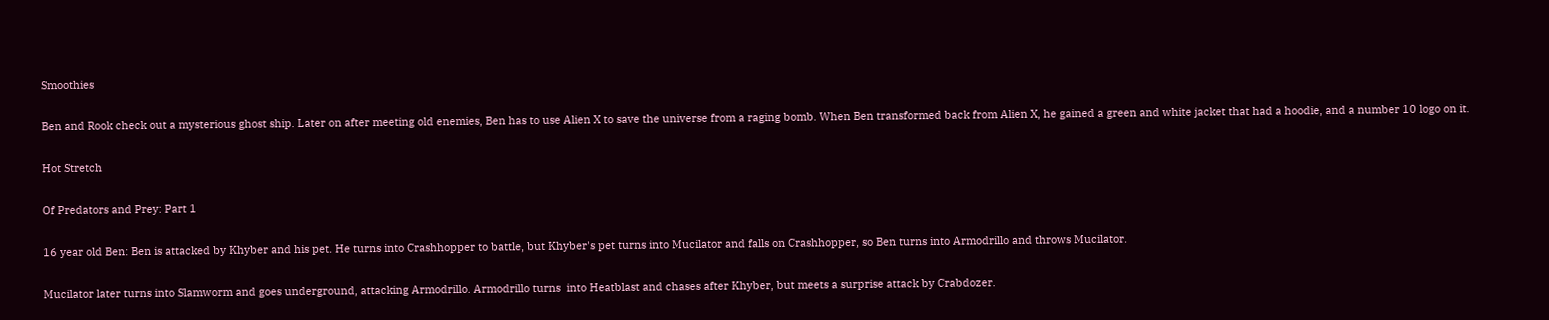Smoothies

Ben and Rook check out a mysterious ghost ship. Later on after meeting old enemies, Ben has to use Alien X to save the universe from a raging bomb. When Ben transformed back from Alien X, he gained a green and white jacket that had a hoodie, and a number 10 logo on it.

Hot Stretch

Of Predators and Prey: Part 1

16 year old Ben: Ben is attacked by Khyber and his pet. He turns into Crashhopper to battle, but Khyber's pet turns into Mucilator and falls on Crashhopper, so Ben turns into Armodrillo and throws Mucilator.

Mucilator later turns into Slamworm and goes underground, attacking Armodrillo. Armodrillo turns  into Heatblast and chases after Khyber, but meets a surprise attack by Crabdozer.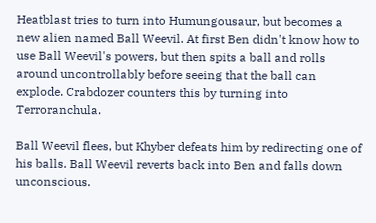Heatblast tries to turn into Humungousaur, but becomes a new alien named Ball Weevil. At first Ben didn't know how to use Ball Weevil's powers, but then spits a ball and rolls around uncontrollably before seeing that the ball can explode. Crabdozer counters this by turning into Terroranchula.

Ball Weevil flees, but Khyber defeats him by redirecting one of his balls. Ball Weevil reverts back into Ben and falls down unconscious.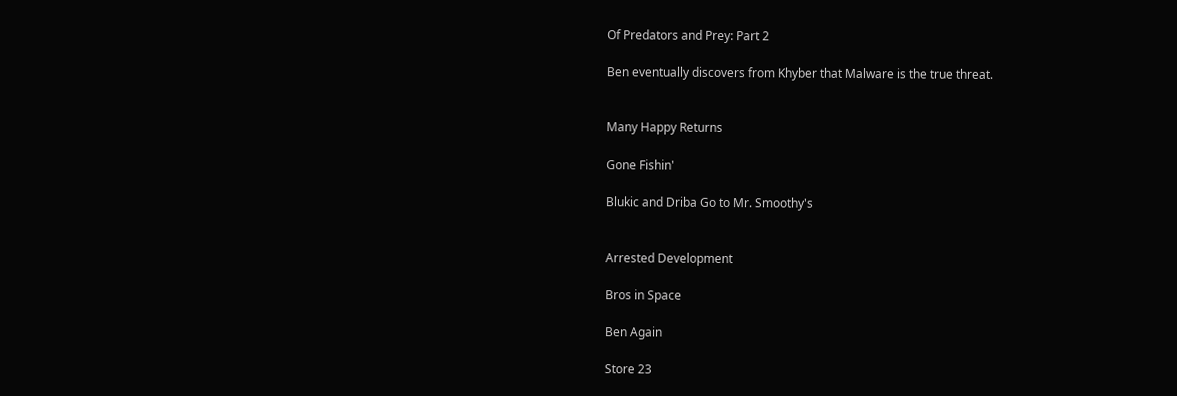Of Predators and Prey: Part 2

Ben eventually discovers from Khyber that Malware is the true threat.


Many Happy Returns

Gone Fishin'

Blukic and Driba Go to Mr. Smoothy's


Arrested Development

Bros in Space

Ben Again

Store 23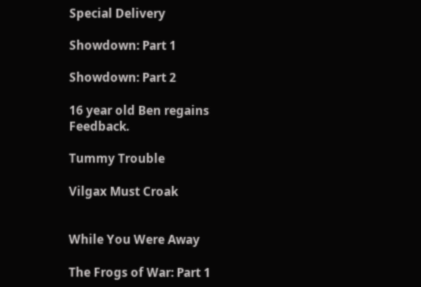Special Delivery

Showdown: Part 1

Showdown: Part 2

16 year old Ben regains Feedback.

Tummy Trouble

Vilgax Must Croak


While You Were Away

The Frogs of War: Part 1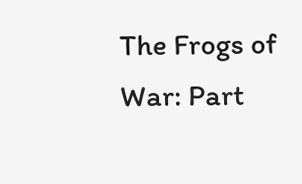The Frogs of War: Part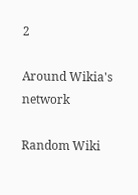2

Around Wikia's network

Random Wiki